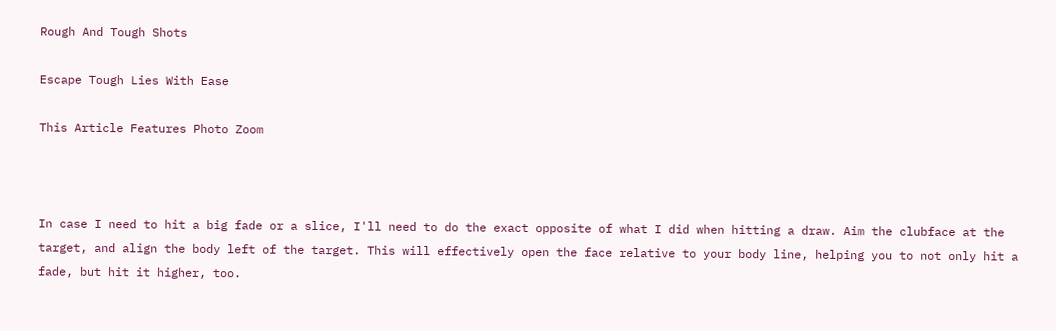Rough And Tough Shots

Escape Tough Lies With Ease

This Article Features Photo Zoom



In case I need to hit a big fade or a slice, I'll need to do the exact opposite of what I did when hitting a draw. Aim the clubface at the target, and align the body left of the target. This will effectively open the face relative to your body line, helping you to not only hit a fade, but hit it higher, too.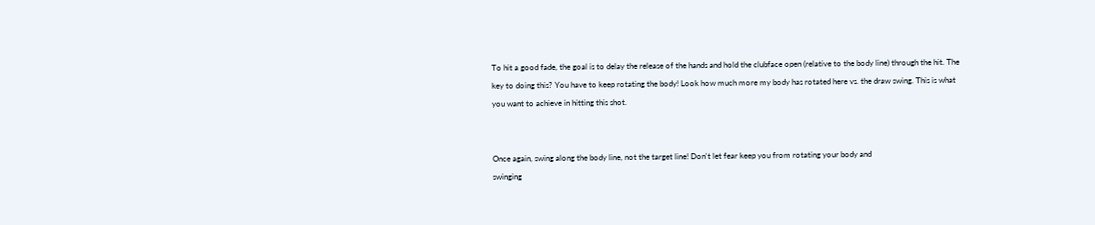To hit a good fade, the goal is to delay the release of the hands and hold the clubface open (relative to the body line) through the hit. The key to doing this? You have to keep rotating the body! Look how much more my body has rotated here vs. the draw swing. This is what you want to achieve in hitting this shot.


Once again, swing along the body line, not the target line! Don't let fear keep you from rotating your body and
swinging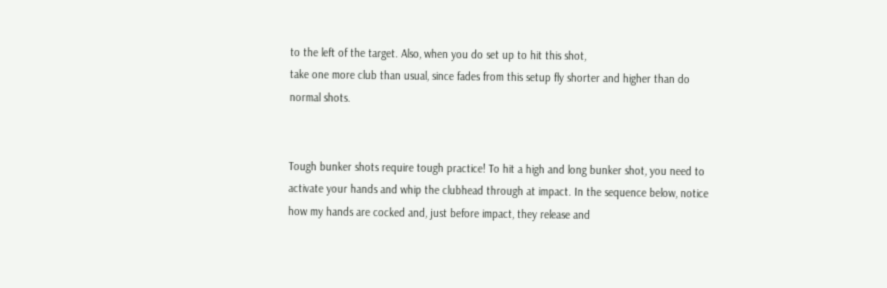to the left of the target. Also, when you do set up to hit this shot,
take one more club than usual, since fades from this setup fly shorter and higher than do normal shots.


Tough bunker shots require tough practice! To hit a high and long bunker shot, you need to activate your hands and whip the clubhead through at impact. In the sequence below, notice how my hands are cocked and, just before impact, they release and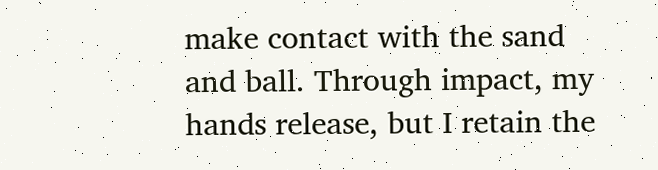make contact with the sand and ball. Through impact, my hands release, but I retain the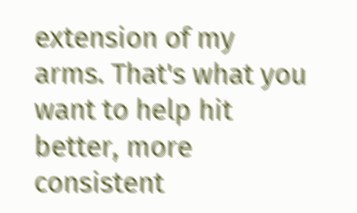extension of my arms. That's what you want to help hit better, more consistent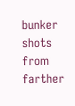bunker shots from farther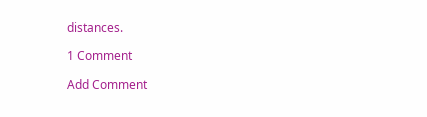distances.

1 Comment

Add Comment